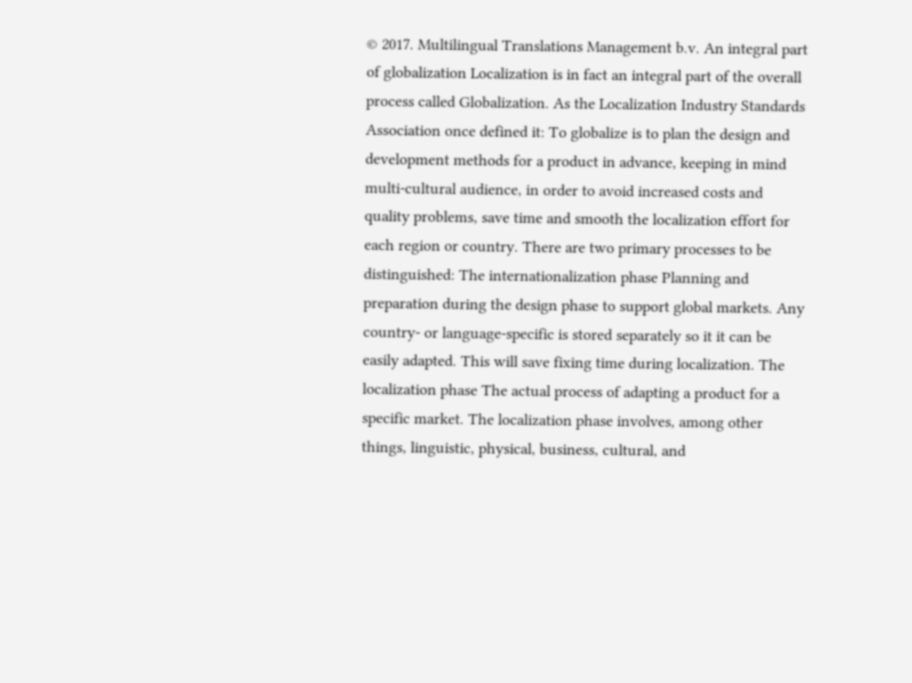© 2017. Multilingual Translations Management b.v. An integral part of globalization Localization is in fact an integral part of the overall process called Globalization. As the Localization Industry Standards Association once defined it: To globalize is to plan the design and development methods for a product in advance, keeping in mind multi-cultural audience, in order to avoid increased costs and quality problems, save time and smooth the localization effort for each region or country. There are two primary processes to be distinguished: The internationalization phase Planning and preparation during the design phase to support global markets. Any country- or language-specific is stored separately so it it can be easily adapted. This will save fixing time during localization. The localization phase The actual process of adapting a product for a specific market. The localization phase involves, among other things, linguistic, physical, business, cultural, and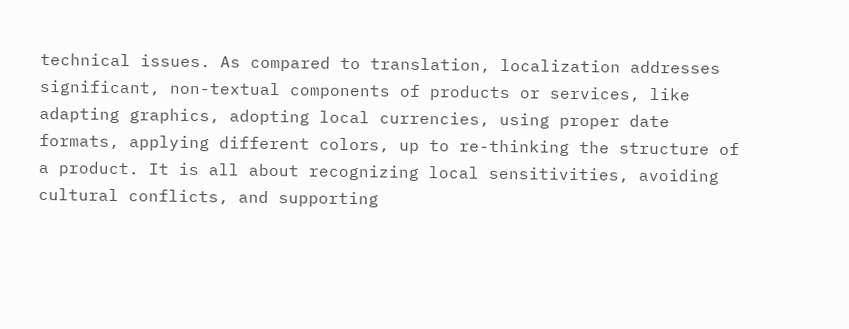technical issues. As compared to translation, localization addresses significant, non-textual components of products or services, like adapting graphics, adopting local currencies, using proper date formats, applying different colors, up to re-thinking the structure of a product. It is all about recognizing local sensitivities, avoiding cultural conflicts, and supporting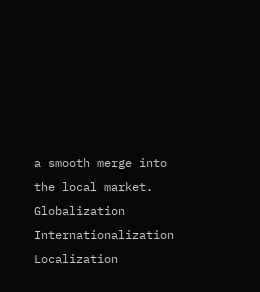a smooth merge into the local market. Globalization Internationalization Localization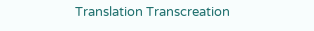Translation Transcreation